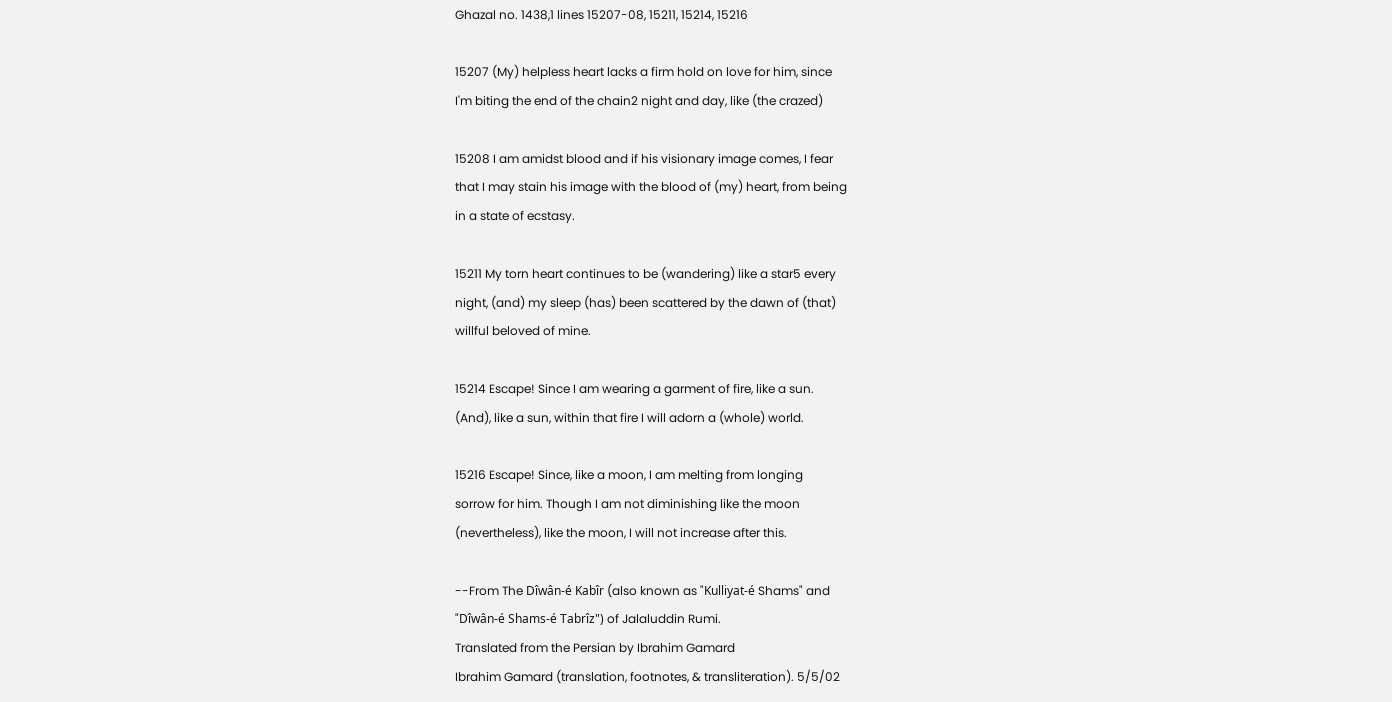Ghazal no. 1438,1 lines 15207-08, 15211, 15214, 15216

15207 (My) helpless heart lacks a firm hold on love for him, since
I'm biting the end of the chain2 night and day, like (the crazed)

15208 I am amidst blood and if his visionary image comes, I fear
that I may stain his image with the blood of (my) heart, from being
in a state of ecstasy.

15211 My torn heart continues to be (wandering) like a star5 every
night, (and) my sleep (has) been scattered by the dawn of (that)
willful beloved of mine.

15214 Escape! Since I am wearing a garment of fire, like a sun.
(And), like a sun, within that fire I will adorn a (whole) world.

15216 Escape! Since, like a moon, I am melting from longing
sorrow for him. Though I am not diminishing like the moon
(nevertheless), like the moon, I will not increase after this.

--From The Dîwân-é Kabîr (also known as "Kulliyat-é Shams" and
"Dîwân-é Shams-é Tabrîz") of Jalaluddin Rumi.
Translated from the Persian by Ibrahim Gamard
Ibrahim Gamard (translation, footnotes, & transliteration). 5/5/02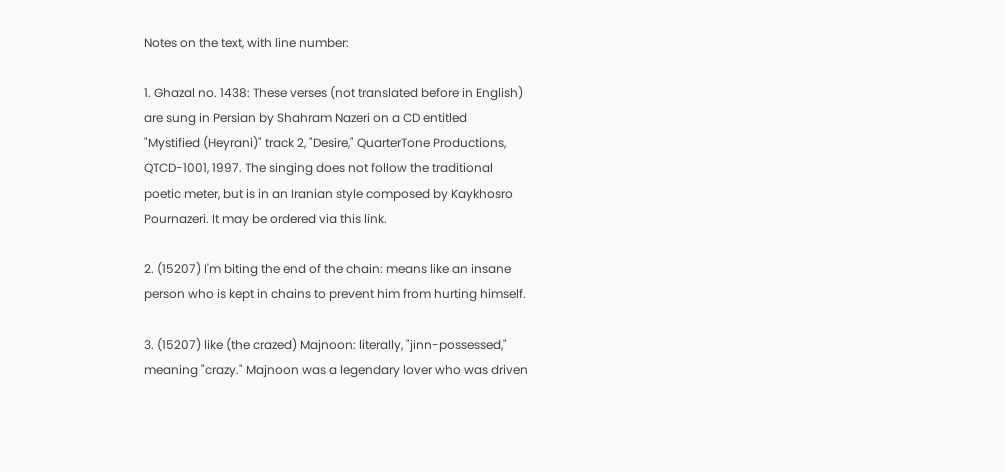Notes on the text, with line number:

1. Ghazal no. 1438: These verses (not translated before in English)
are sung in Persian by Shahram Nazeri on a CD entitled
"Mystified (Heyrani)" track 2, "Desire," QuarterTone Productions,
QTCD-1001, 1997. The singing does not follow the traditional
poetic meter, but is in an Iranian style composed by Kaykhosro
Pournazeri. It may be ordered via this link.

2. (15207) I'm biting the end of the chain: means like an insane
person who is kept in chains to prevent him from hurting himself.

3. (15207) like (the crazed) Majnoon: literally, "jinn-possessed,"
meaning "crazy." Majnoon was a legendary lover who was driven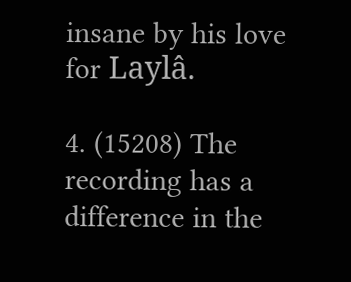insane by his love for Laylâ.

4. (15208) The recording has a difference in the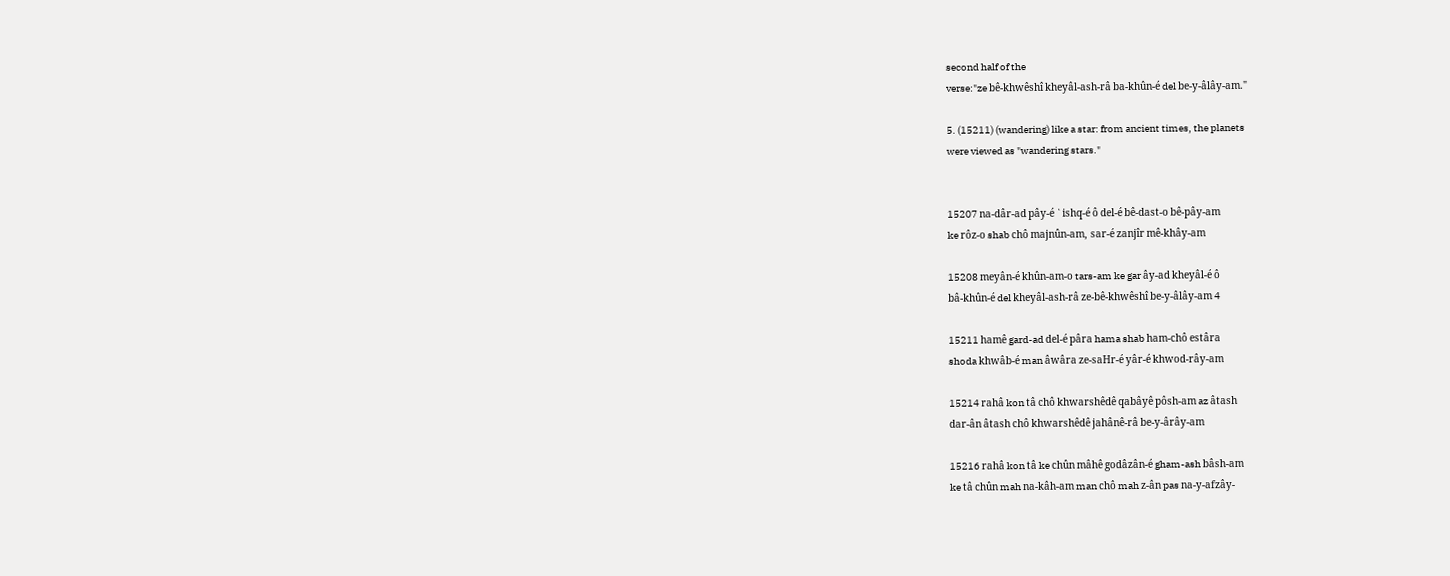second half of the
verse:"ze bê-khwêshî kheyâl-ash-râ ba-khûn-é del be-y-âlây-am."

5. (15211) (wandering) like a star: from ancient times, the planets
were viewed as "wandering stars."


15207 na-dâr-ad pây-é `ishq-é ô del-é bê-dast-o bê-pây-am
ke rôz-o shab chô majnûn-am, sar-é zanjîr mê-khây-am

15208 meyân-é khûn-am-o tars-am ke gar ây-ad kheyâl-é ô
bâ-khûn-é del kheyâl-ash-râ ze-bê-khwêshî be-y-âlây-am 4

15211 hamê gard-ad del-é pâra hama shab ham-chô estâra
shoda khwâb-é man âwâra ze-saHr-é yâr-é khwod-rây-am

15214 rahâ kon tâ chô khwarshêdê qabâyê pôsh-am az âtash
dar-ân âtash chô khwarshêdê jahânê-râ be-y-ârây-am

15216 rahâ kon tâ ke chûn mâhê godâzân-é gham-ash bâsh-am
ke tâ chûn mah na-kâh-am man chô mah z-ân pas na-y-afzây-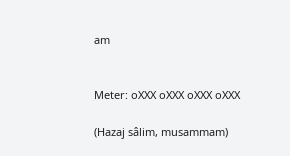am


Meter: oXXX oXXX oXXX oXXX

(Hazaj sâlim, musammam)